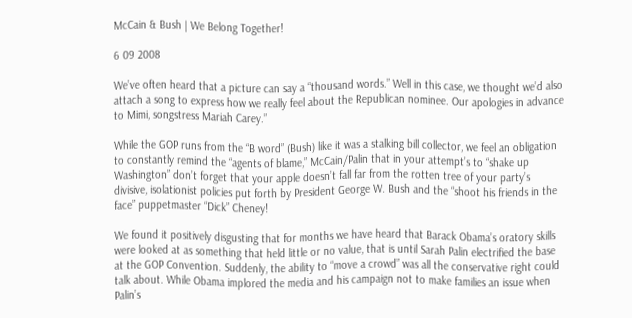McCain & Bush | We Belong Together!

6 09 2008

We’ve often heard that a picture can say a “thousand words.” Well in this case, we thought we’d also attach a song to express how we really feel about the Republican nominee. Our apologies in advance to Mimi, songstress Mariah Carey.”

While the GOP runs from the “B word” (Bush) like it was a stalking bill collector, we feel an obligation to constantly remind the “agents of blame,” McCain/Palin that in your attempt’s to “shake up Washington” don’t forget that your apple doesn’t fall far from the rotten tree of your party’s divisive, isolationist policies put forth by President George W. Bush and the “shoot his friends in the face” puppetmaster “Dick” Cheney!

We found it positively disgusting that for months we have heard that Barack Obama’s oratory skills were looked at as something that held little or no value, that is until Sarah Palin electrified the base at the GOP Convention. Suddenly, the ability to “move a crowd” was all the conservative right could talk about. While Obama implored the media and his campaign not to make families an issue when Palin’s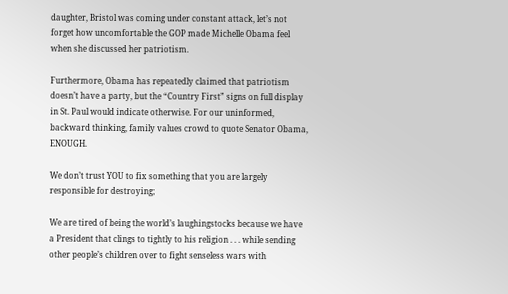daughter, Bristol was coming under constant attack, let’s not forget how uncomfortable the GOP made Michelle Obama feel when she discussed her patriotism.

Furthermore, Obama has repeatedly claimed that patriotism doesn’t have a party, but the “Country First” signs on full display in St. Paul would indicate otherwise. For our uninformed, backward thinking, family values crowd to quote Senator Obama, ENOUGH.

We don’t trust YOU to fix something that you are largely responsible for destroying;

We are tired of being the world’s laughingstocks because we have a President that clings to tightly to his religion . . . while sending other people’s children over to fight senseless wars with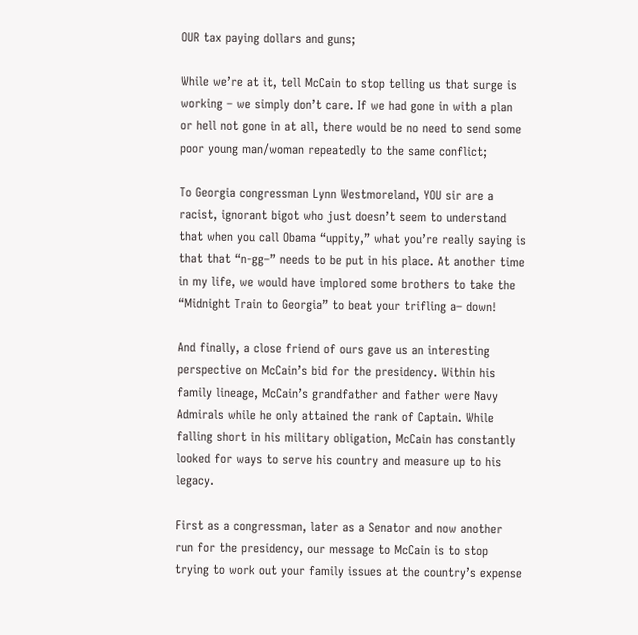OUR tax paying dollars and guns;

While we’re at it, tell McCain to stop telling us that surge is working – we simply don’t care. If we had gone in with a plan or hell not gone in at all, there would be no need to send some poor young man/woman repeatedly to the same conflict;

To Georgia congressman Lynn Westmoreland, YOU sir are a racist, ignorant bigot who just doesn’t seem to understand that when you call Obama “uppity,” what you’re really saying is that that “n-gg–” needs to be put in his place. At another time in my life, we would have implored some brothers to take the “Midnight Train to Georgia” to beat your trifling a– down!

And finally, a close friend of ours gave us an interesting perspective on McCain’s bid for the presidency. Within his family lineage, McCain’s grandfather and father were Navy Admirals while he only attained the rank of Captain. While falling short in his military obligation, McCain has constantly looked for ways to serve his country and measure up to his legacy.

First as a congressman, later as a Senator and now another run for the presidency, our message to McCain is to stop trying to work out your family issues at the country’s expense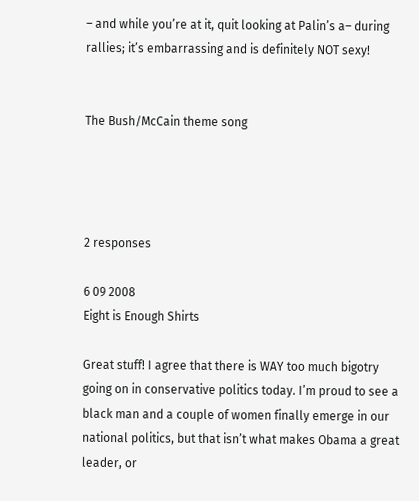– and while you’re at it, quit looking at Palin’s a– during rallies; it’s embarrassing and is definitely NOT sexy!


The Bush/McCain theme song




2 responses

6 09 2008
Eight is Enough Shirts

Great stuff! I agree that there is WAY too much bigotry going on in conservative politics today. I’m proud to see a black man and a couple of women finally emerge in our national politics, but that isn’t what makes Obama a great leader, or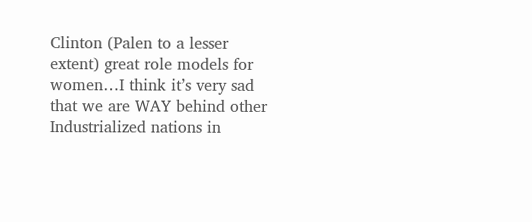Clinton (Palen to a lesser extent) great role models for women…I think it’s very sad that we are WAY behind other Industrialized nations in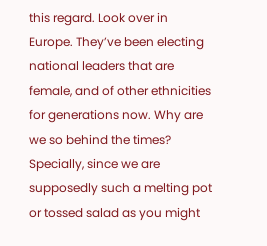this regard. Look over in Europe. They’ve been electing national leaders that are female, and of other ethnicities for generations now. Why are we so behind the times? Specially, since we are supposedly such a melting pot or tossed salad as you might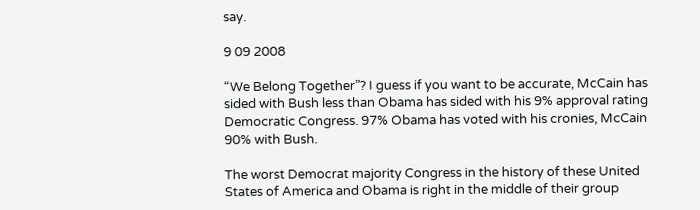say.

9 09 2008

“We Belong Together”? I guess if you want to be accurate, McCain has sided with Bush less than Obama has sided with his 9% approval rating Democratic Congress. 97% Obama has voted with his cronies, McCain 90% with Bush.

The worst Democrat majority Congress in the history of these United States of America and Obama is right in the middle of their group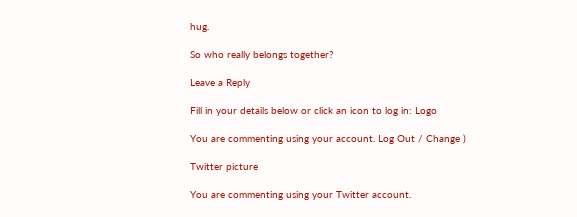hug.

So who really belongs together?

Leave a Reply

Fill in your details below or click an icon to log in: Logo

You are commenting using your account. Log Out / Change )

Twitter picture

You are commenting using your Twitter account.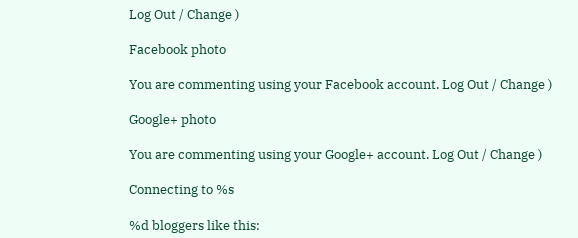Log Out / Change )

Facebook photo

You are commenting using your Facebook account. Log Out / Change )

Google+ photo

You are commenting using your Google+ account. Log Out / Change )

Connecting to %s

%d bloggers like this: